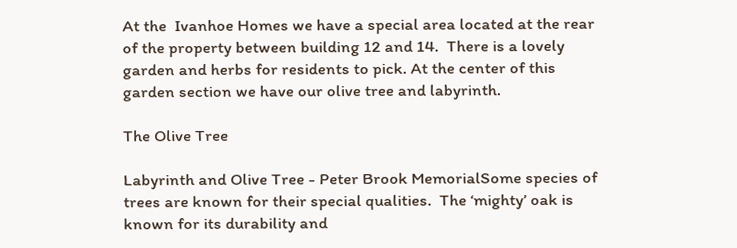At the  Ivanhoe Homes we have a special area located at the rear of the property between building 12 and 14.  There is a lovely garden and herbs for residents to pick. At the center of this garden section we have our olive tree and labyrinth.

The Olive Tree

Labyrinth and Olive Tree - Peter Brook MemorialSome species of trees are known for their special qualities.  The ‘mighty’ oak is known for its durability and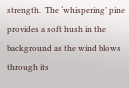strength.  The ‘whispering’ pine provides a soft hush in the background as the wind blows through its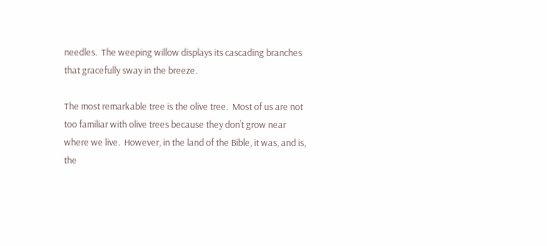needles.  The weeping willow displays its cascading branches that gracefully sway in the breeze.

The most remarkable tree is the olive tree.  Most of us are not too familiar with olive trees because they don’t grow near where we live.  However, in the land of the Bible, it was, and is, the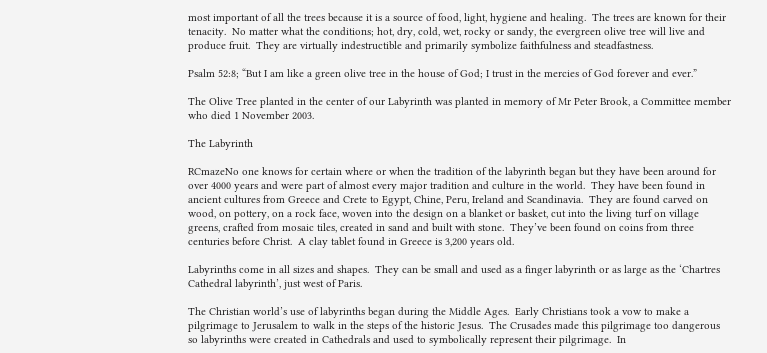most important of all the trees because it is a source of food, light, hygiene and healing.  The trees are known for their tenacity.  No matter what the conditions; hot, dry, cold, wet, rocky or sandy, the evergreen olive tree will live and produce fruit.  They are virtually indestructible and primarily symbolize faithfulness and steadfastness.

Psalm 52:8; “But I am like a green olive tree in the house of God; I trust in the mercies of God forever and ever.”

The Olive Tree planted in the center of our Labyrinth was planted in memory of Mr Peter Brook, a Committee member who died 1 November 2003.

The Labyrinth

RCmazeNo one knows for certain where or when the tradition of the labyrinth began but they have been around for over 4000 years and were part of almost every major tradition and culture in the world.  They have been found in ancient cultures from Greece and Crete to Egypt, Chine, Peru, Ireland and Scandinavia.  They are found carved on wood, on pottery, on a rock face, woven into the design on a blanket or basket, cut into the living turf on village greens, crafted from mosaic tiles, created in sand and built with stone.  They’ve been found on coins from three centuries before Christ.  A clay tablet found in Greece is 3,200 years old.

Labyrinths come in all sizes and shapes.  They can be small and used as a finger labyrinth or as large as the ‘Chartres Cathedral labyrinth’, just west of Paris.

The Christian world’s use of labyrinths began during the Middle Ages.  Early Christians took a vow to make a pilgrimage to Jerusalem to walk in the steps of the historic Jesus.  The Crusades made this pilgrimage too dangerous so labyrinths were created in Cathedrals and used to symbolically represent their pilgrimage.  In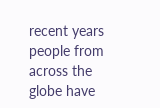recent years people from across the globe have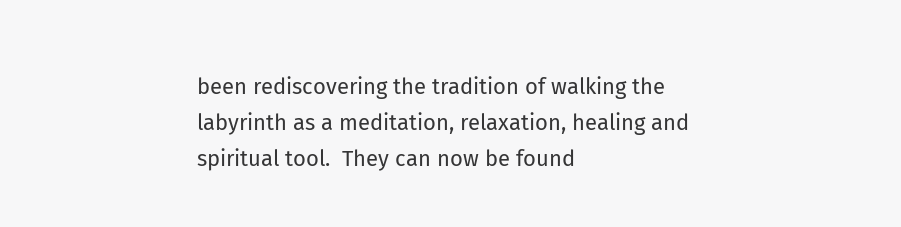been rediscovering the tradition of walking the labyrinth as a meditation, relaxation, healing and spiritual tool.  They can now be found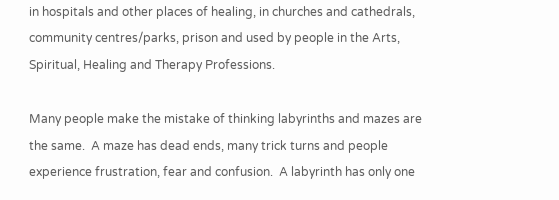in hospitals and other places of healing, in churches and cathedrals, community centres/parks, prison and used by people in the Arts, Spiritual, Healing and Therapy Professions.

Many people make the mistake of thinking labyrinths and mazes are the same.  A maze has dead ends, many trick turns and people experience frustration, fear and confusion.  A labyrinth has only one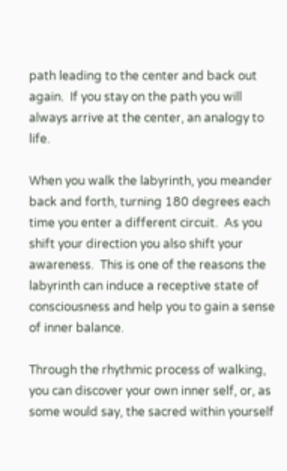path leading to the center and back out again.  If you stay on the path you will always arrive at the center, an analogy to life.

When you walk the labyrinth, you meander back and forth, turning 180 degrees each time you enter a different circuit.  As you shift your direction you also shift your awareness.  This is one of the reasons the labyrinth can induce a receptive state of consciousness and help you to gain a sense of inner balance.

Through the rhythmic process of walking, you can discover your own inner self, or, as some would say, the sacred within yourself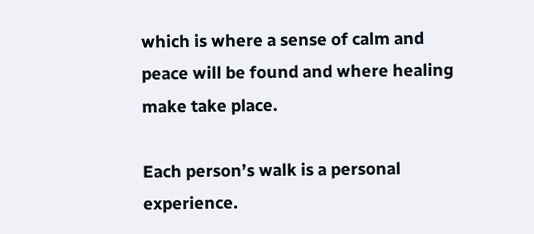which is where a sense of calm and peace will be found and where healing make take place.

Each person’s walk is a personal experience.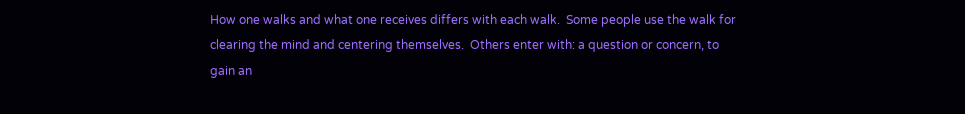How one walks and what one receives differs with each walk.  Some people use the walk for clearing the mind and centering themselves.  Others enter with: a question or concern, to gain an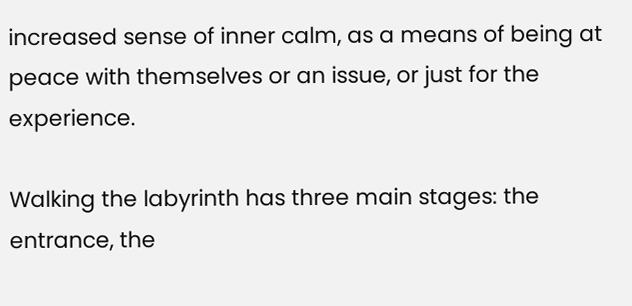increased sense of inner calm, as a means of being at peace with themselves or an issue, or just for the experience.

Walking the labyrinth has three main stages: the entrance, the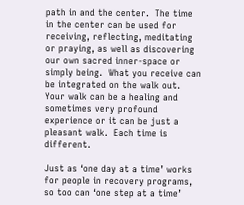path in and the center.  The time in the center can be used for receiving, reflecting, meditating or praying, as well as discovering our own sacred inner-space or simply being.  What you receive can be integrated on the walk out.  Your walk can be a healing and sometimes very profound experience or it can be just a pleasant walk.  Each time is different.

Just as ‘one day at a time’ works for people in recovery programs, so too can ‘one step at a time’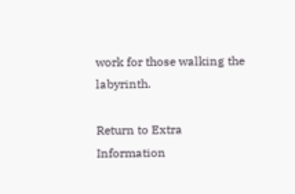work for those walking the labyrinth.

Return to Extra Information